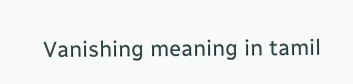Vanishing meaning in tamil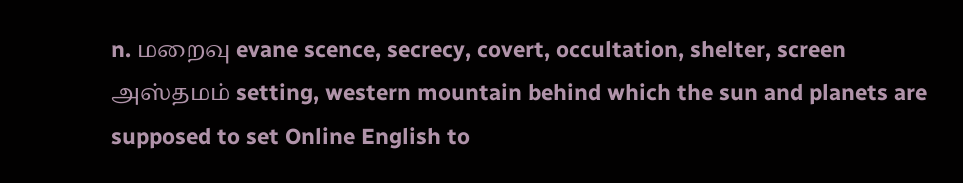n. மறைவு evane scence, secrecy, covert, occultation, shelter, screen அஸ்தமம் setting, western mountain behind which the sun and planets are supposed to set Online English to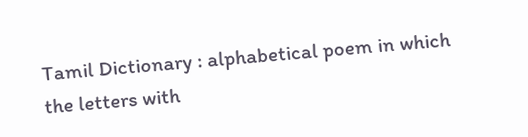Tamil Dictionary : alphabetical poem in which the letters with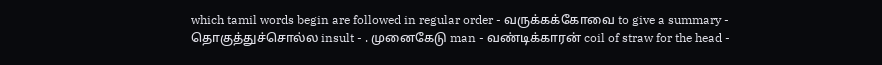which tamil words begin are followed in regular order - வருக்கக்கோவை to give a summary - தொகுத்துச்சொல்ல insult - . முனைகேடு man - வண்டிக்காரன் coil of straw for the head -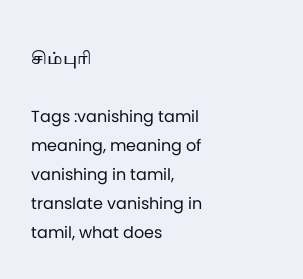சிம்புரி

Tags :vanishing tamil meaning, meaning of vanishing in tamil, translate vanishing in tamil, what does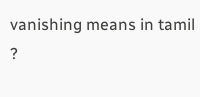vanishing means in tamil ?